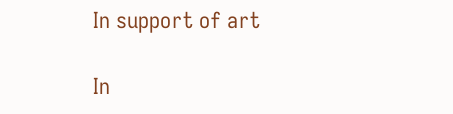In support of art

In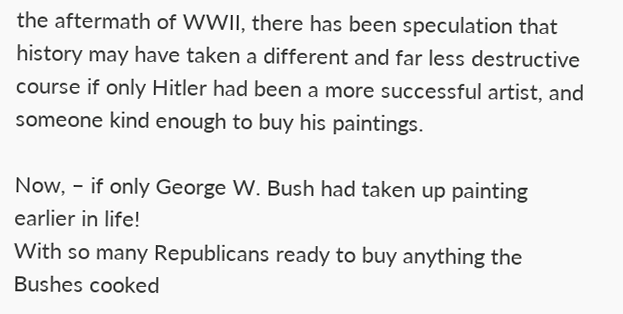the aftermath of WWII, there has been speculation that history may have taken a different and far less destructive course if only Hitler had been a more successful artist, and someone kind enough to buy his paintings.

Now, – if only George W. Bush had taken up painting earlier in life!
With so many Republicans ready to buy anything the Bushes cooked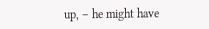up, – he might have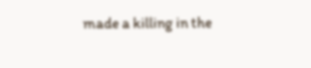made a killing in the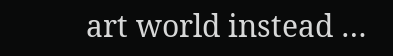art world instead …